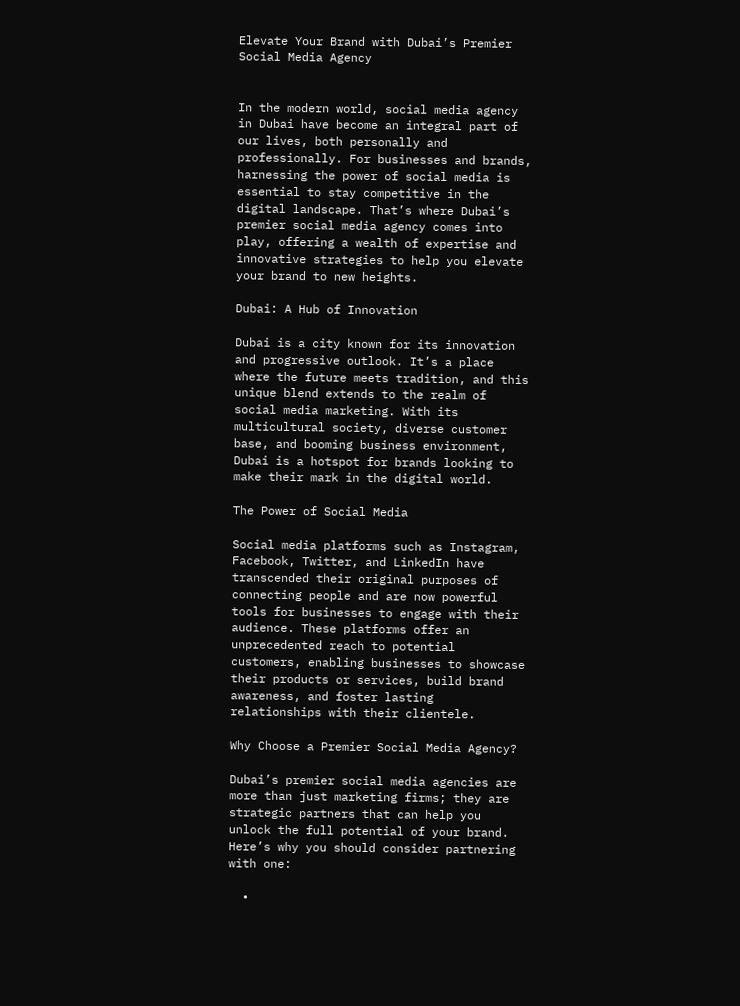Elevate Your Brand with Dubai’s Premier Social Media Agency


In the modern world, social media agency in Dubai have become an integral part of our lives, both personally and professionally. For businesses and brands, harnessing the power of social media is essential to stay competitive in the digital landscape. That’s where Dubai’s premier social media agency comes into play, offering a wealth of expertise and innovative strategies to help you elevate your brand to new heights.

Dubai: A Hub of Innovation

Dubai is a city known for its innovation and progressive outlook. It’s a place where the future meets tradition, and this unique blend extends to the realm of social media marketing. With its multicultural society, diverse customer base, and booming business environment, Dubai is a hotspot for brands looking to make their mark in the digital world.

The Power of Social Media

Social media platforms such as Instagram, Facebook, Twitter, and LinkedIn have transcended their original purposes of connecting people and are now powerful tools for businesses to engage with their audience. These platforms offer an unprecedented reach to potential customers, enabling businesses to showcase their products or services, build brand awareness, and foster lasting relationships with their clientele.

Why Choose a Premier Social Media Agency?

Dubai’s premier social media agencies are more than just marketing firms; they are strategic partners that can help you unlock the full potential of your brand. Here’s why you should consider partnering with one:

  •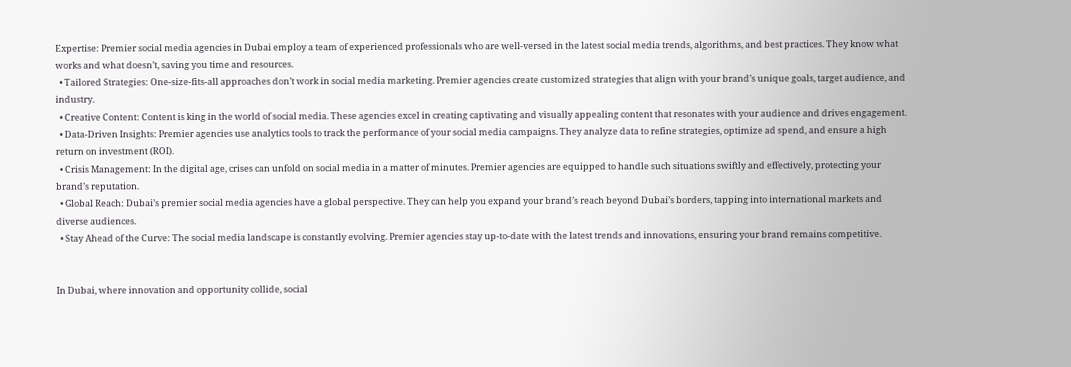Expertise: Premier social media agencies in Dubai employ a team of experienced professionals who are well-versed in the latest social media trends, algorithms, and best practices. They know what works and what doesn’t, saving you time and resources.
  • Tailored Strategies: One-size-fits-all approaches don’t work in social media marketing. Premier agencies create customized strategies that align with your brand’s unique goals, target audience, and industry.
  • Creative Content: Content is king in the world of social media. These agencies excel in creating captivating and visually appealing content that resonates with your audience and drives engagement.
  • Data-Driven Insights: Premier agencies use analytics tools to track the performance of your social media campaigns. They analyze data to refine strategies, optimize ad spend, and ensure a high return on investment (ROI).
  • Crisis Management: In the digital age, crises can unfold on social media in a matter of minutes. Premier agencies are equipped to handle such situations swiftly and effectively, protecting your brand’s reputation.
  • Global Reach: Dubai’s premier social media agencies have a global perspective. They can help you expand your brand’s reach beyond Dubai’s borders, tapping into international markets and diverse audiences.
  • Stay Ahead of the Curve: The social media landscape is constantly evolving. Premier agencies stay up-to-date with the latest trends and innovations, ensuring your brand remains competitive.


In Dubai, where innovation and opportunity collide, social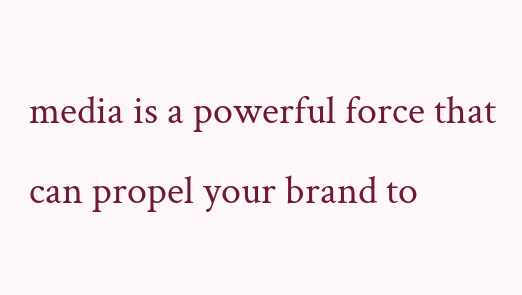media is a powerful force that can propel your brand to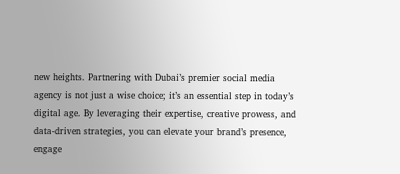new heights. Partnering with Dubai’s premier social media agency is not just a wise choice; it’s an essential step in today’s digital age. By leveraging their expertise, creative prowess, and data-driven strategies, you can elevate your brand’s presence, engage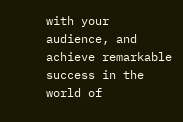with your audience, and achieve remarkable success in the world of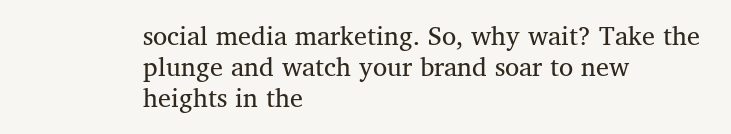social media marketing. So, why wait? Take the plunge and watch your brand soar to new heights in the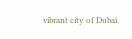vibrant city of Dubai.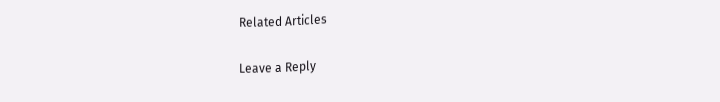Related Articles

Leave a Reply